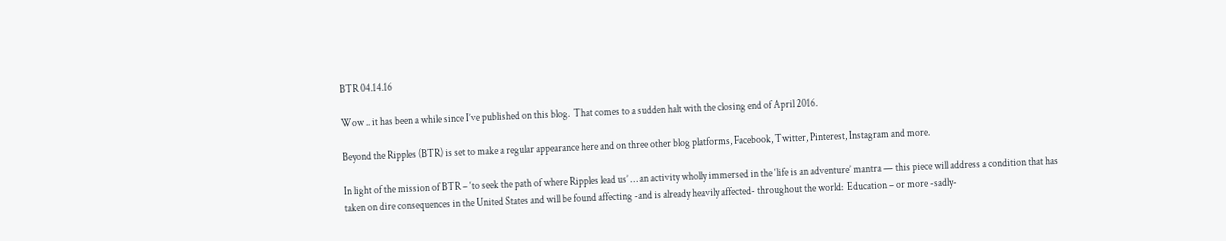BTR 04.14.16

Wow .. it has been a while since I’ve published on this blog.  That comes to a sudden halt with the closing end of April 2016.

Beyond the Ripples (BTR) is set to make a regular appearance here and on three other blog platforms, Facebook, Twitter, Pinterest, Instagram and more.

In light of the mission of BTR – ‘to seek the path of where Ripples lead us’ … an activity wholly immersed in the ‘life is an adventure’ mantra — this piece will address a condition that has taken on dire consequences in the United States and will be found affecting -and is already heavily affected- throughout the world:  Education – or more -sadly-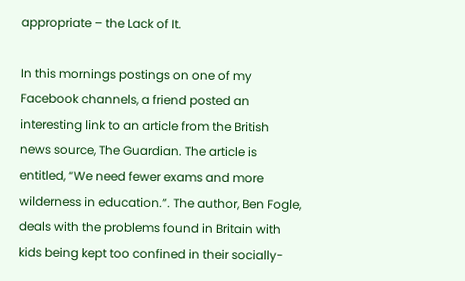appropriate – the Lack of It.

In this mornings postings on one of my Facebook channels, a friend posted an interesting link to an article from the British news source, The Guardian. The article is entitled, “We need fewer exams and more wilderness in education.”. The author, Ben Fogle, deals with the problems found in Britain with kids being kept too confined in their socially-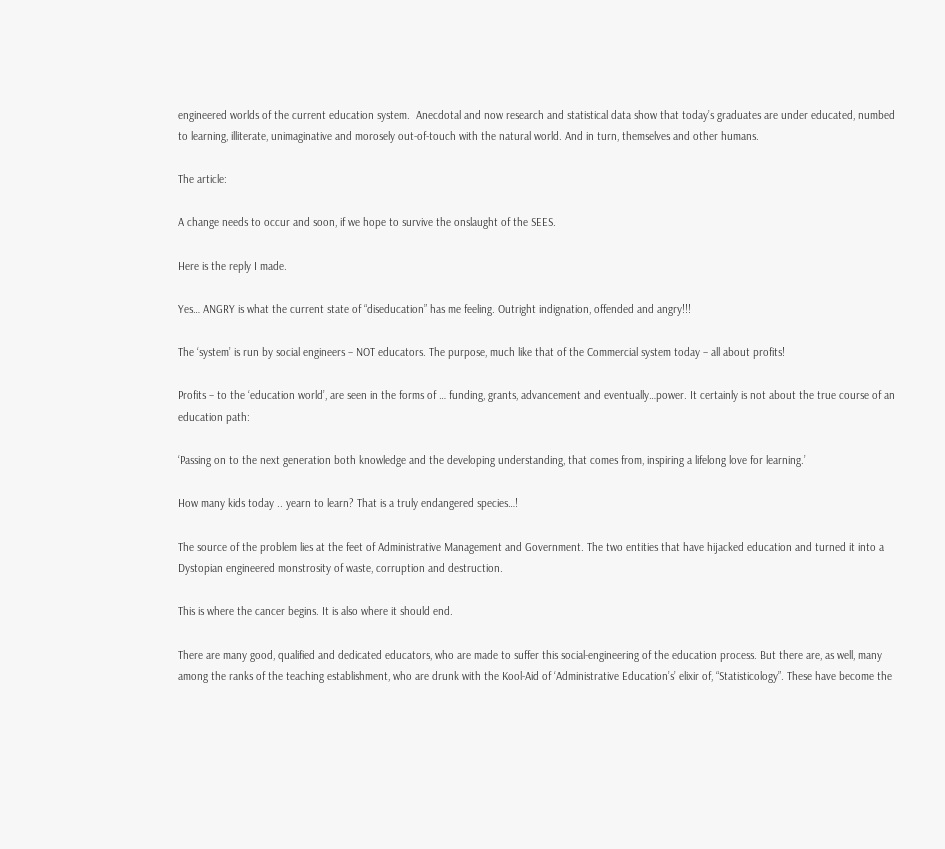engineered worlds of the current education system.  Anecdotal and now research and statistical data show that today’s graduates are under educated, numbed to learning, illiterate, unimaginative and morosely out-of-touch with the natural world. And in turn, themselves and other humans.

The article:

A change needs to occur and soon, if we hope to survive the onslaught of the SEES.

Here is the reply I made.

Yes… ANGRY is what the current state of “diseducation” has me feeling. Outright indignation, offended and angry!!!

The ‘system’ is run by social engineers – NOT educators. The purpose, much like that of the Commercial system today – all about profits!

Profits – to the ‘education world’, are seen in the forms of … funding, grants, advancement and eventually…power. It certainly is not about the true course of an education path:

‘Passing on to the next generation both knowledge and the developing understanding, that comes from, inspiring a lifelong love for learning.’

How many kids today .. yearn to learn? That is a truly endangered species…!

The source of the problem lies at the feet of Administrative Management and Government. The two entities that have hijacked education and turned it into a Dystopian engineered monstrosity of waste, corruption and destruction.

This is where the cancer begins. It is also where it should end.

There are many good, qualified and dedicated educators, who are made to suffer this social-engineering of the education process. But there are, as well, many among the ranks of the teaching establishment, who are drunk with the Kool-Aid of ‘Administrative Education’s’ elixir of, “Statisticology”. These have become the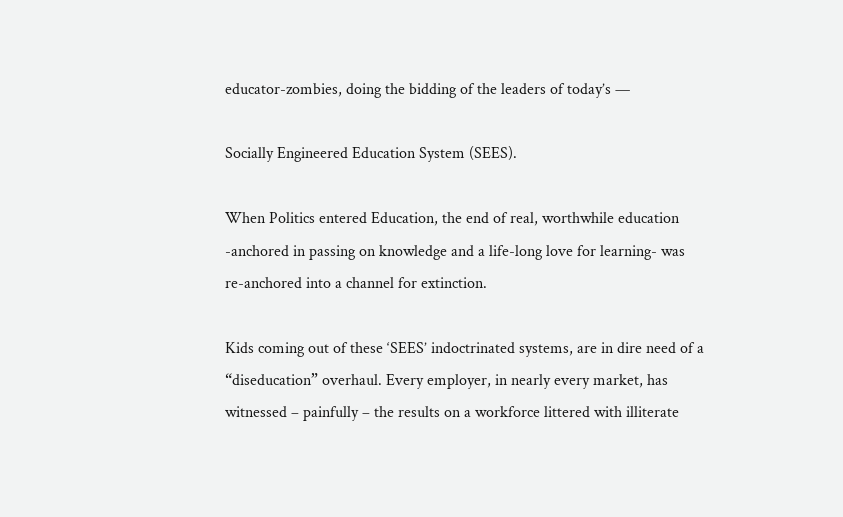educator-zombies, doing the bidding of the leaders of today’s —

Socially Engineered Education System (SEES).

When Politics entered Education, the end of real, worthwhile education -anchored in passing on knowledge and a life-long love for learning- was re-anchored into a channel for extinction.

Kids coming out of these ‘SEES’ indoctrinated systems, are in dire need of a “diseducation” overhaul. Every employer, in nearly every market, has witnessed – painfully – the results on a workforce littered with illiterate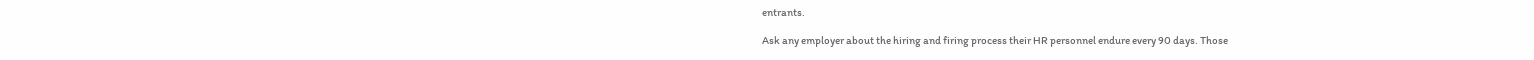entrants.

Ask any employer about the hiring and firing process their HR personnel endure every 90 days. Those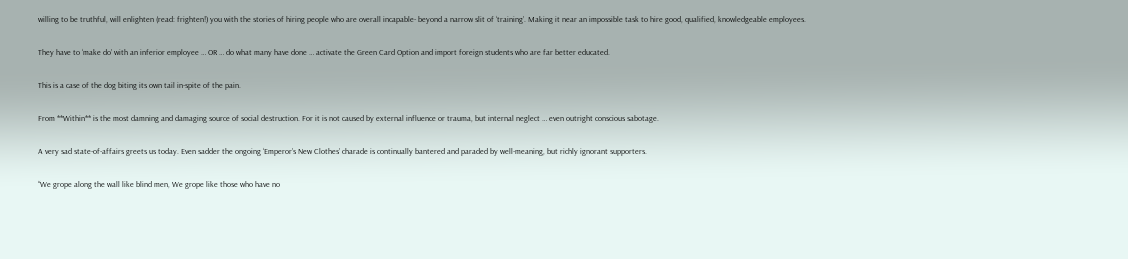willing to be truthful, will enlighten (read: frighten!) you with the stories of hiring people who are overall incapable- beyond a narrow slit of ‘training’. Making it near an impossible task to hire good, qualified, knowledgeable employees.

They have to ‘make do’ with an inferior employee … OR … do what many have done … activate the Green Card Option and import foreign students who are far better educated.

This is a case of the dog biting its own tail in-spite of the pain.

From **Within** is the most damning and damaging source of social destruction. For it is not caused by external influence or trauma, but internal neglect … even outright conscious sabotage.

A very sad state-of-affairs greets us today. Even sadder the ongoing ‘Emperor’s New Clothes’ charade is continually bantered and paraded by well-meaning, but richly ignorant supporters.

“We grope along the wall like blind men, We grope like those who have no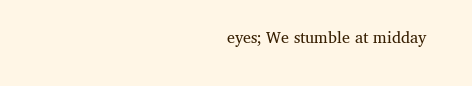eyes; We stumble at midday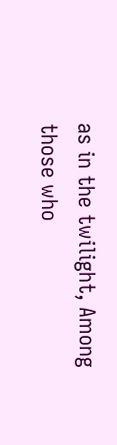as in the twilight, Among those who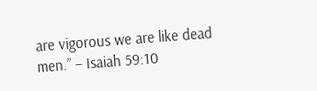are vigorous we are like dead men.” – Isaiah 59:10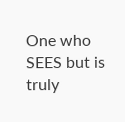One who SEES but is truly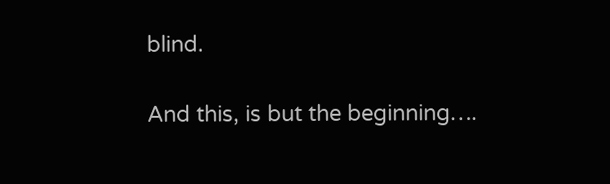blind.

And this, is but the beginning….